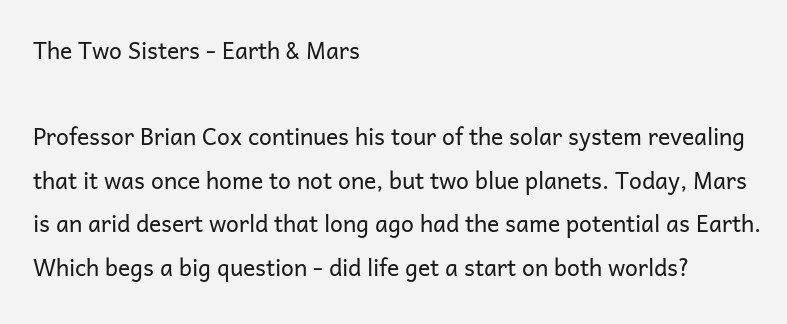The Two Sisters - Earth & Mars

Professor Brian Cox continues his tour of the solar system revealing that it was once home to not one, but two blue planets. Today, Mars is an arid desert world that long ago had the same potential as Earth. Which begs a big question - did life get a start on both worlds?